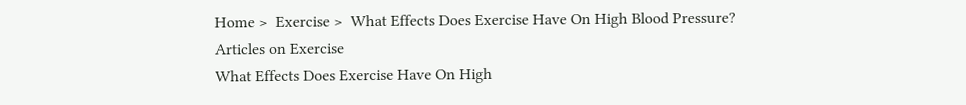Home >  Exercise >  What Effects Does Exercise Have On High Blood Pressure?
Articles on Exercise
What Effects Does Exercise Have On High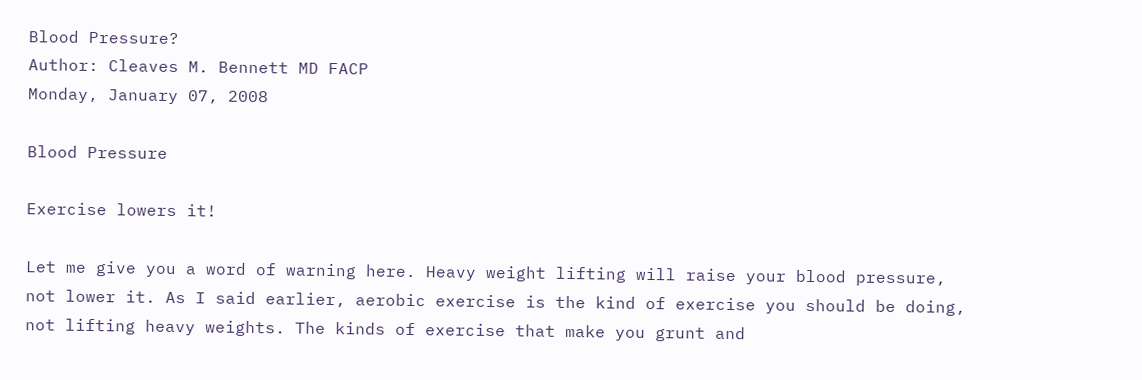Blood Pressure?
Author: Cleaves M. Bennett MD FACP
Monday, January 07, 2008

Blood Pressure

Exercise lowers it!

Let me give you a word of warning here. Heavy weight lifting will raise your blood pressure, not lower it. As I said earlier, aerobic exercise is the kind of exercise you should be doing, not lifting heavy weights. The kinds of exercise that make you grunt and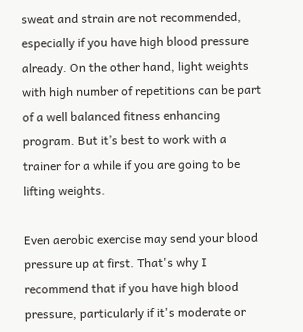sweat and strain are not recommended, especially if you have high blood pressure already. On the other hand, light weights with high number of repetitions can be part of a well balanced fitness enhancing program. But it’s best to work with a trainer for a while if you are going to be lifting weights.

Even aerobic exercise may send your blood pressure up at first. That's why I recommend that if you have high blood pressure, particularly if it's moderate or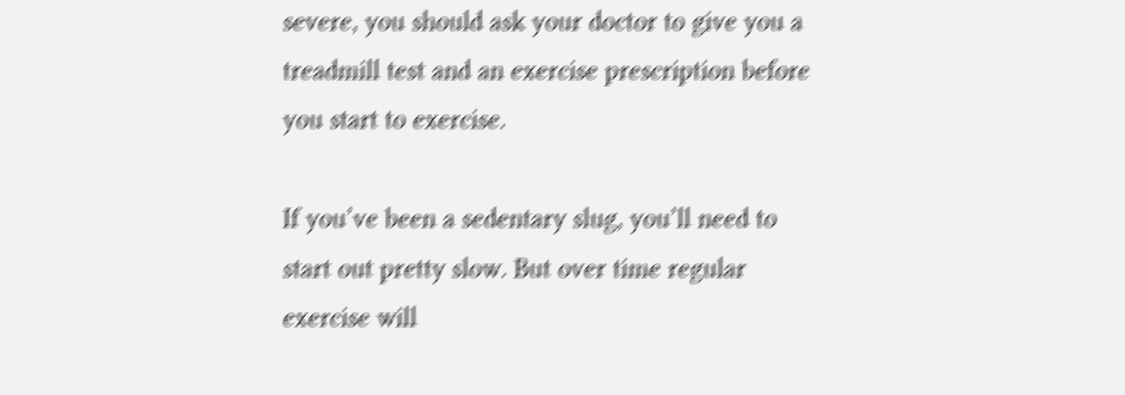severe, you should ask your doctor to give you a treadmill test and an exercise prescription before you start to exercise.

If you’ve been a sedentary slug, you’ll need to start out pretty slow. But over time regular exercise will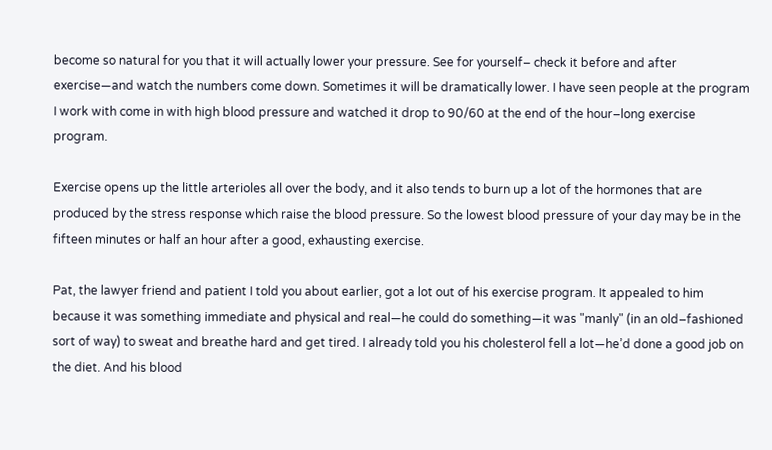become so natural for you that it will actually lower your pressure. See for yourself– check it before and after exercise—and watch the numbers come down. Sometimes it will be dramatically lower. I have seen people at the program I work with come in with high blood pressure and watched it drop to 90/60 at the end of the hour–long exercise program.

Exercise opens up the little arterioles all over the body, and it also tends to burn up a lot of the hormones that are produced by the stress response which raise the blood pressure. So the lowest blood pressure of your day may be in the fifteen minutes or half an hour after a good, exhausting exercise.

Pat, the lawyer friend and patient I told you about earlier, got a lot out of his exercise program. It appealed to him because it was something immediate and physical and real—he could do something—it was "manly" (in an old–fashioned sort of way) to sweat and breathe hard and get tired. I already told you his cholesterol fell a lot—he’d done a good job on the diet. And his blood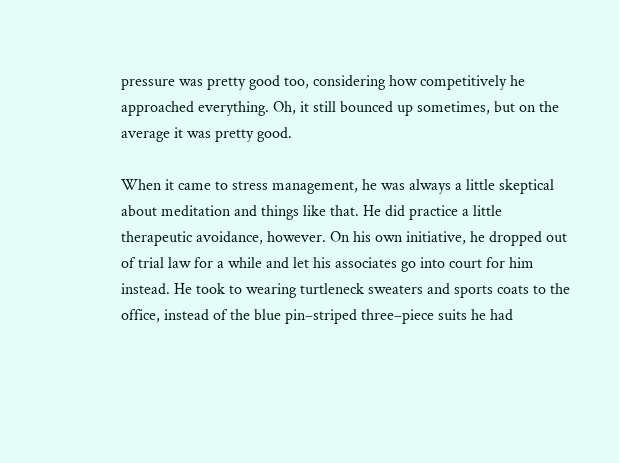pressure was pretty good too, considering how competitively he approached everything. Oh, it still bounced up sometimes, but on the average it was pretty good.

When it came to stress management, he was always a little skeptical about meditation and things like that. He did practice a little therapeutic avoidance, however. On his own initiative, he dropped out of trial law for a while and let his associates go into court for him instead. He took to wearing turtleneck sweaters and sports coats to the office, instead of the blue pin–striped three–piece suits he had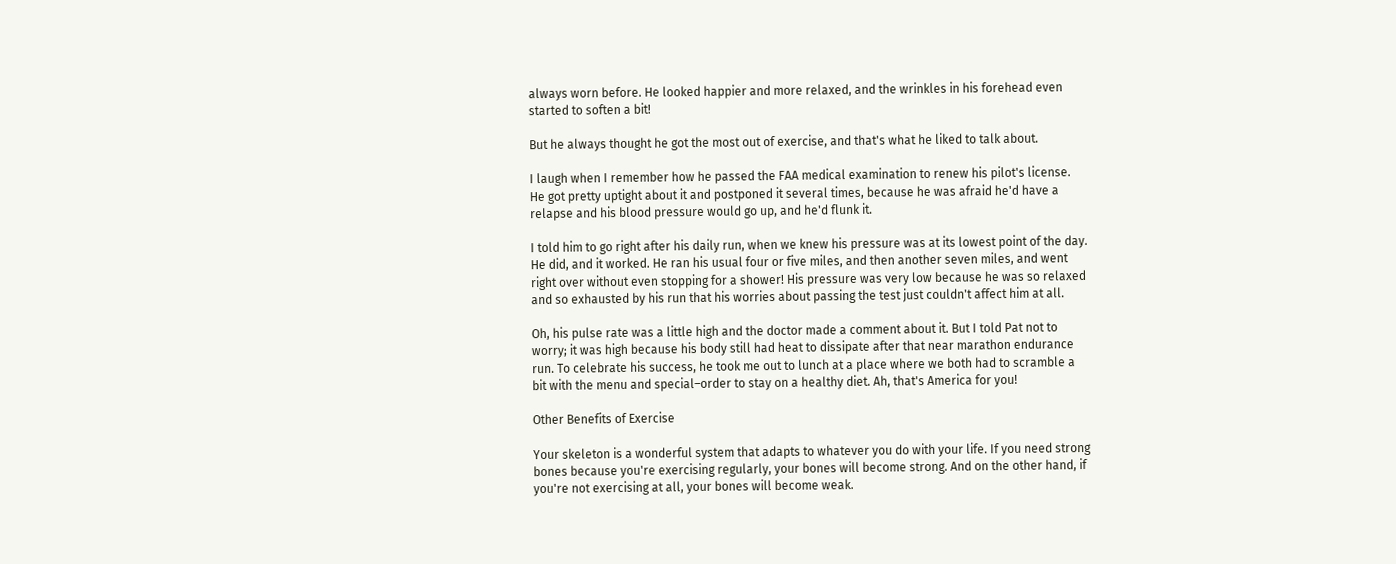always worn before. He looked happier and more relaxed, and the wrinkles in his forehead even started to soften a bit!

But he always thought he got the most out of exercise, and that's what he liked to talk about.

I laugh when I remember how he passed the FAA medical examination to renew his pilot's license. He got pretty uptight about it and postponed it several times, because he was afraid he'd have a relapse and his blood pressure would go up, and he'd flunk it.

I told him to go right after his daily run, when we knew his pressure was at its lowest point of the day. He did, and it worked. He ran his usual four or five miles, and then another seven miles, and went right over without even stopping for a shower! His pressure was very low because he was so relaxed and so exhausted by his run that his worries about passing the test just couldn't affect him at all.

Oh, his pulse rate was a little high and the doctor made a comment about it. But I told Pat not to worry; it was high because his body still had heat to dissipate after that near marathon endurance run. To celebrate his success, he took me out to lunch at a place where we both had to scramble a bit with the menu and special–order to stay on a healthy diet. Ah, that's America for you!

Other Benefits of Exercise

Your skeleton is a wonderful system that adapts to whatever you do with your life. If you need strong bones because you're exercising regularly, your bones will become strong. And on the other hand, if you're not exercising at all, your bones will become weak.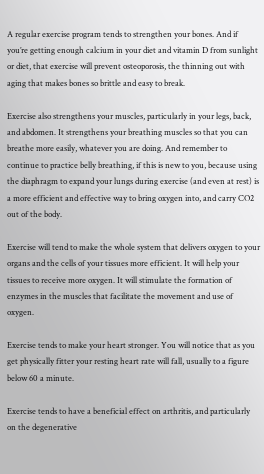A regular exercise program tends to strengthen your bones. And if you’re getting enough calcium in your diet and vitamin D from sunlight or diet, that exercise will prevent osteoporosis, the thinning out with aging that makes bones so brittle and easy to break.

Exercise also strengthens your muscles, particularly in your legs, back, and abdomen. It strengthens your breathing muscles so that you can breathe more easily, whatever you are doing. And remember to continue to practice belly breathing, if this is new to you, because using the diaphragm to expand your lungs during exercise (and even at rest) is a more efficient and effective way to bring oxygen into, and carry CO2 out of the body.

Exercise will tend to make the whole system that delivers oxygen to your organs and the cells of your tissues more efficient. It will help your tissues to receive more oxygen. It will stimulate the formation of enzymes in the muscles that facilitate the movement and use of oxygen.

Exercise tends to make your heart stronger. You will notice that as you get physically fitter your resting heart rate will fall, usually to a figure below 60 a minute.

Exercise tends to have a beneficial effect on arthritis, and particularly on the degenerative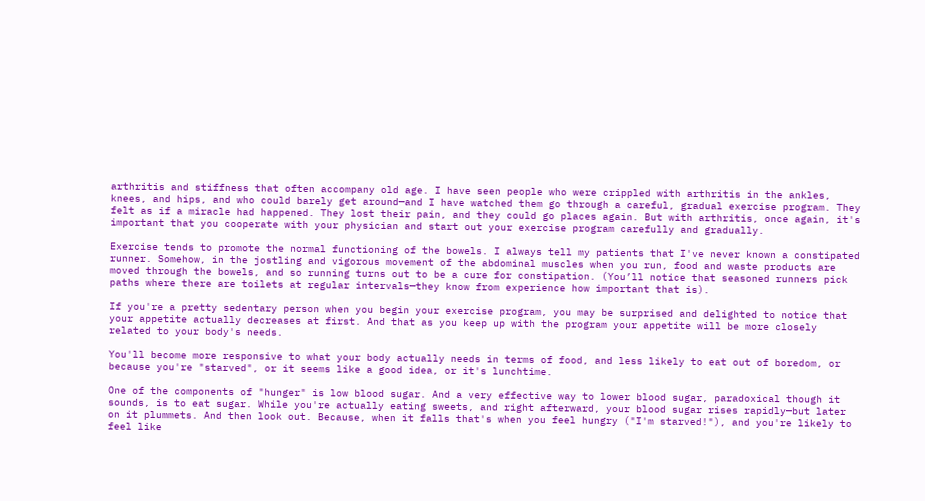arthritis and stiffness that often accompany old age. I have seen people who were crippled with arthritis in the ankles, knees, and hips, and who could barely get around—and I have watched them go through a careful, gradual exercise program. They felt as if a miracle had happened. They lost their pain, and they could go places again. But with arthritis, once again, it's important that you cooperate with your physician and start out your exercise program carefully and gradually.

Exercise tends to promote the normal functioning of the bowels. I always tell my patients that I've never known a constipated runner. Somehow, in the jostling and vigorous movement of the abdominal muscles when you run, food and waste products are moved through the bowels, and so running turns out to be a cure for constipation. (You’ll notice that seasoned runners pick paths where there are toilets at regular intervals—they know from experience how important that is).

If you're a pretty sedentary person when you begin your exercise program, you may be surprised and delighted to notice that your appetite actually decreases at first. And that as you keep up with the program your appetite will be more closely related to your body's needs.

You'll become more responsive to what your body actually needs in terms of food, and less likely to eat out of boredom, or because you're "starved", or it seems like a good idea, or it's lunchtime.

One of the components of "hunger" is low blood sugar. And a very effective way to lower blood sugar, paradoxical though it sounds, is to eat sugar. While you're actually eating sweets, and right afterward, your blood sugar rises rapidly—but later on it plummets. And then look out. Because, when it falls that's when you feel hungry ("I'm starved!"), and you're likely to feel like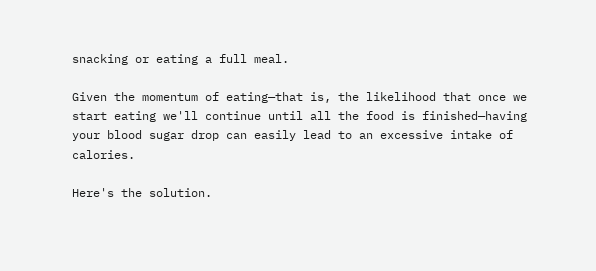snacking or eating a full meal.

Given the momentum of eating—that is, the likelihood that once we start eating we'll continue until all the food is finished—having your blood sugar drop can easily lead to an excessive intake of calories.

Here's the solution.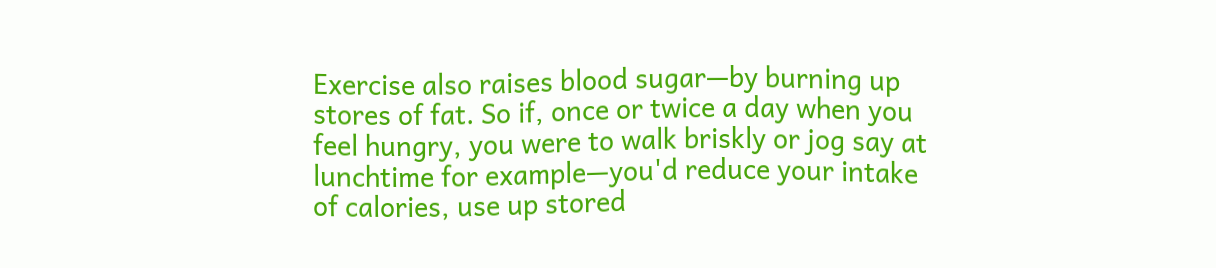Exercise also raises blood sugar—by burning up stores of fat. So if, once or twice a day when you feel hungry, you were to walk briskly or jog say at lunchtime for example—you'd reduce your intake of calories, use up stored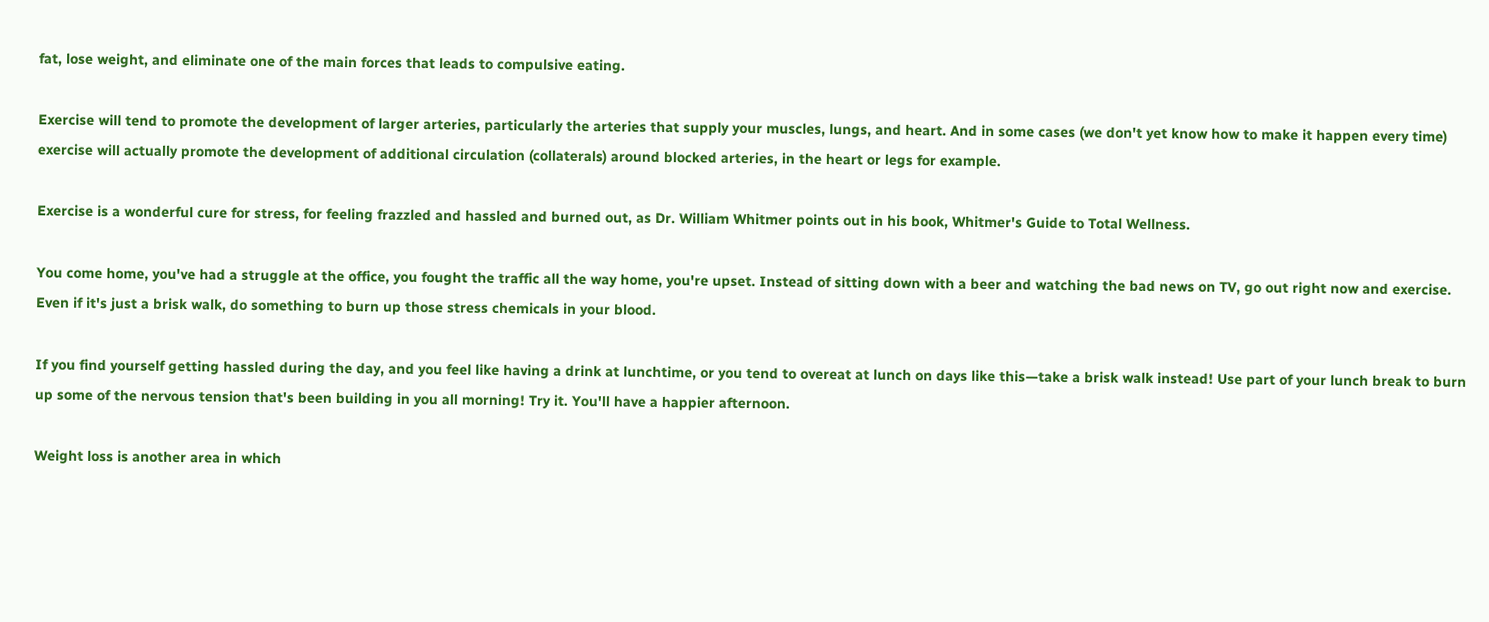fat, lose weight, and eliminate one of the main forces that leads to compulsive eating.

Exercise will tend to promote the development of larger arteries, particularly the arteries that supply your muscles, lungs, and heart. And in some cases (we don't yet know how to make it happen every time) exercise will actually promote the development of additional circulation (collaterals) around blocked arteries, in the heart or legs for example.

Exercise is a wonderful cure for stress, for feeling frazzled and hassled and burned out, as Dr. William Whitmer points out in his book, Whitmer's Guide to Total Wellness.

You come home, you've had a struggle at the office, you fought the traffic all the way home, you're upset. Instead of sitting down with a beer and watching the bad news on TV, go out right now and exercise. Even if it's just a brisk walk, do something to burn up those stress chemicals in your blood.

If you find yourself getting hassled during the day, and you feel like having a drink at lunchtime, or you tend to overeat at lunch on days like this—take a brisk walk instead! Use part of your lunch break to burn up some of the nervous tension that's been building in you all morning! Try it. You'll have a happier afternoon.

Weight loss is another area in which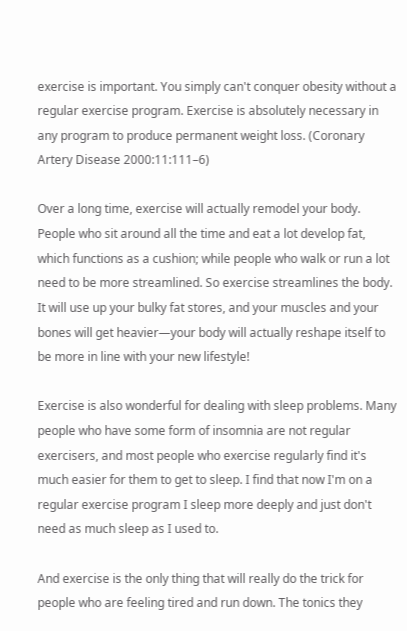exercise is important. You simply can't conquer obesity without a regular exercise program. Exercise is absolutely necessary in any program to produce permanent weight loss. (Coronary Artery Disease 2000:11:111–6)

Over a long time, exercise will actually remodel your body. People who sit around all the time and eat a lot develop fat, which functions as a cushion; while people who walk or run a lot need to be more streamlined. So exercise streamlines the body. It will use up your bulky fat stores, and your muscles and your bones will get heavier—your body will actually reshape itself to be more in line with your new lifestyle!

Exercise is also wonderful for dealing with sleep problems. Many people who have some form of insomnia are not regular exercisers, and most people who exercise regularly find it's much easier for them to get to sleep. I find that now I'm on a regular exercise program I sleep more deeply and just don't need as much sleep as I used to.

And exercise is the only thing that will really do the trick for people who are feeling tired and run down. The tonics they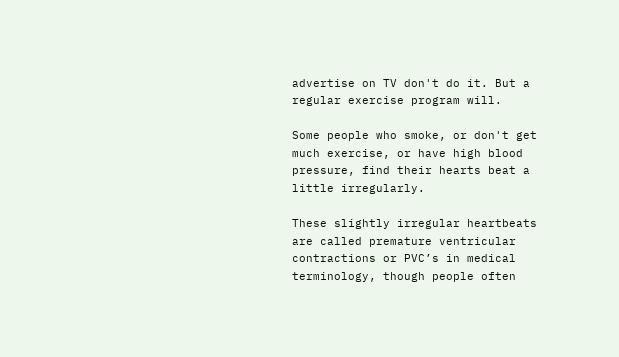advertise on TV don't do it. But a regular exercise program will.

Some people who smoke, or don't get much exercise, or have high blood pressure, find their hearts beat a little irregularly.

These slightly irregular heartbeats are called premature ventricular contractions or PVC’s in medical terminology, though people often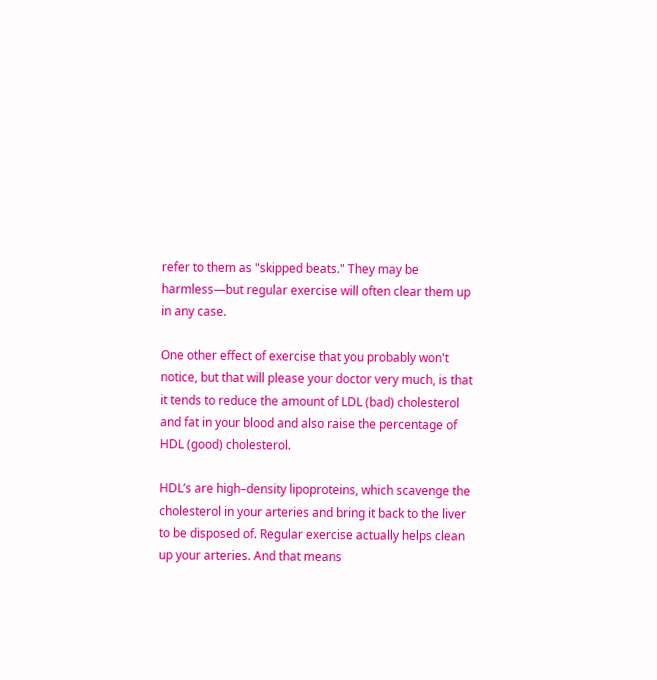refer to them as "skipped beats." They may be harmless—but regular exercise will often clear them up in any case.

One other effect of exercise that you probably won't notice, but that will please your doctor very much, is that it tends to reduce the amount of LDL (bad) cholesterol and fat in your blood and also raise the percentage of HDL (good) cholesterol.

HDL’s are high–density lipoproteins, which scavenge the cholesterol in your arteries and bring it back to the liver to be disposed of. Regular exercise actually helps clean up your arteries. And that means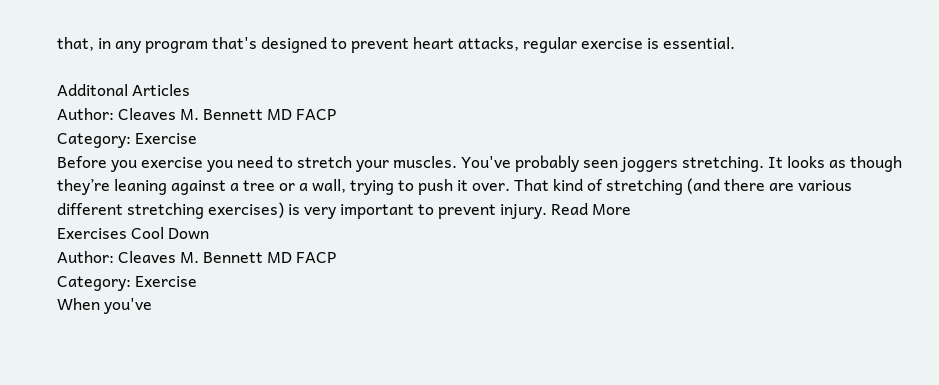that, in any program that's designed to prevent heart attacks, regular exercise is essential.

Additonal Articles
Author: Cleaves M. Bennett MD FACP
Category: Exercise
Before you exercise you need to stretch your muscles. You've probably seen joggers stretching. It looks as though they’re leaning against a tree or a wall, trying to push it over. That kind of stretching (and there are various different stretching exercises) is very important to prevent injury. Read More
Exercises Cool Down
Author: Cleaves M. Bennett MD FACP
Category: Exercise
When you've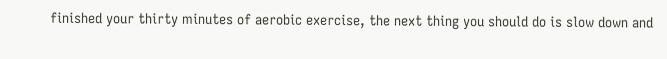finished your thirty minutes of aerobic exercise, the next thing you should do is slow down and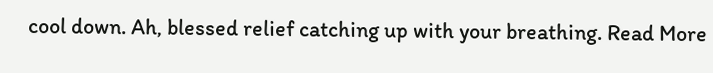cool down. Ah, blessed relief catching up with your breathing. Read More